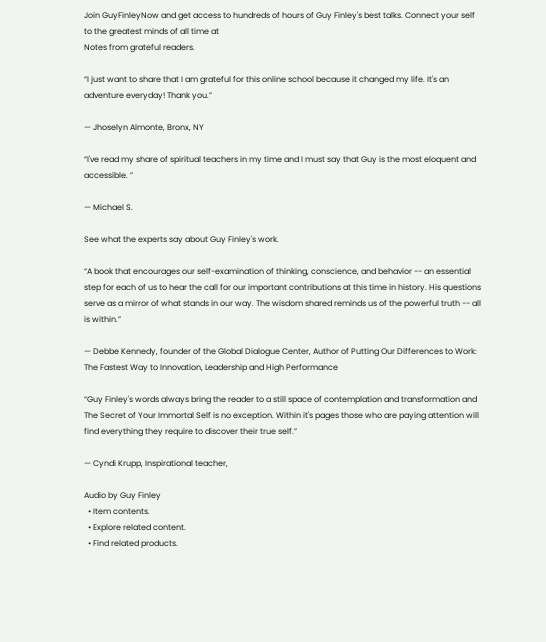Join GuyFinleyNow and get access to hundreds of hours of Guy Finley's best talks. Connect your self to the greatest minds of all time at
Notes from grateful readers.

“I just want to share that I am grateful for this online school because it changed my life. It's an adventure everyday! Thank you.”

— Jhoselyn Almonte, Bronx, NY

“I've read my share of spiritual teachers in my time and I must say that Guy is the most eloquent and accessible. ”

— Michael S.

See what the experts say about Guy Finley's work.

“A book that encourages our self-examination of thinking, conscience, and behavior -- an essential step for each of us to hear the call for our important contributions at this time in history. His questions serve as a mirror of what stands in our way. The wisdom shared reminds us of the powerful truth -- all is within.”

— Debbe Kennedy, founder of the Global Dialogue Center, Author of Putting Our Differences to Work: The Fastest Way to Innovation, Leadership and High Performance

“Guy Finley's words always bring the reader to a still space of contemplation and transformation and The Secret of Your Immortal Self is no exception. Within it's pages those who are paying attention will find everything they require to discover their true self.”

— Cyndi Krupp, Inspirational teacher,

Audio by Guy Finley
  • Item contents.
  • Explore related content.
  • Find related products.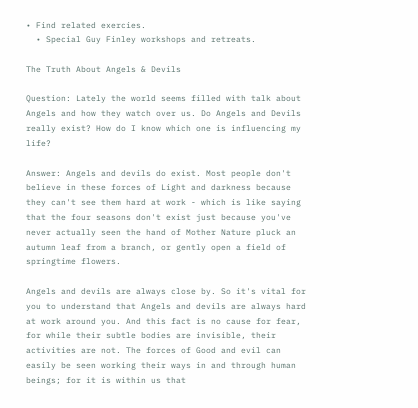• Find related exercies.
  • Special Guy Finley workshops and retreats.

The Truth About Angels & Devils

Question: Lately the world seems filled with talk about Angels and how they watch over us. Do Angels and Devils really exist? How do I know which one is influencing my life?

Answer: Angels and devils do exist. Most people don't believe in these forces of Light and darkness because they can't see them hard at work - which is like saying that the four seasons don't exist just because you've never actually seen the hand of Mother Nature pluck an autumn leaf from a branch, or gently open a field of springtime flowers.

Angels and devils are always close by. So it's vital for you to understand that Angels and devils are always hard at work around you. And this fact is no cause for fear, for while their subtle bodies are invisible, their activities are not. The forces of Good and evil can easily be seen working their ways in and through human beings; for it is within us that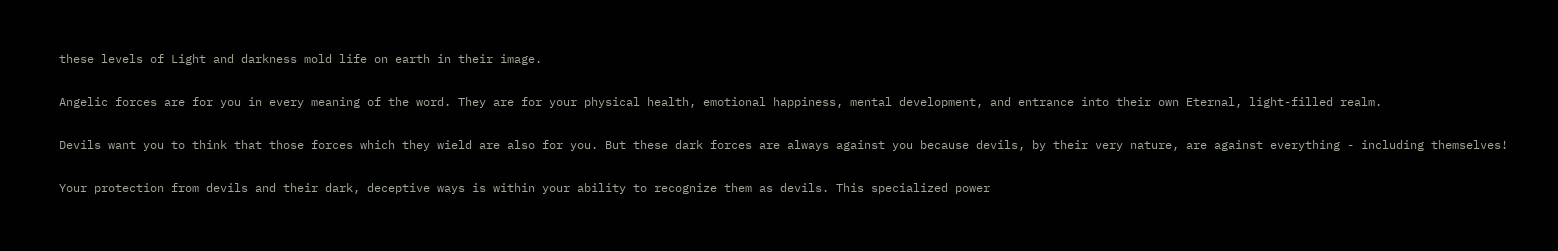these levels of Light and darkness mold life on earth in their image.

Angelic forces are for you in every meaning of the word. They are for your physical health, emotional happiness, mental development, and entrance into their own Eternal, light-filled realm.

Devils want you to think that those forces which they wield are also for you. But these dark forces are always against you because devils, by their very nature, are against everything - including themselves!

Your protection from devils and their dark, deceptive ways is within your ability to recognize them as devils. This specialized power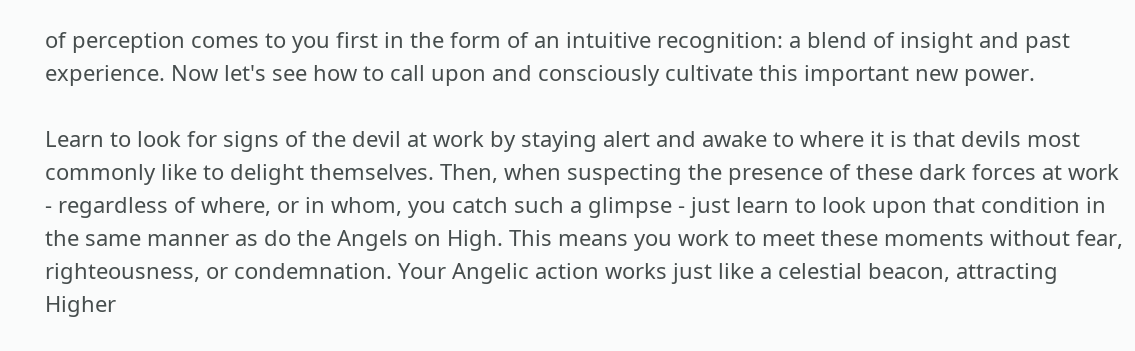of perception comes to you first in the form of an intuitive recognition: a blend of insight and past experience. Now let's see how to call upon and consciously cultivate this important new power.

Learn to look for signs of the devil at work by staying alert and awake to where it is that devils most commonly like to delight themselves. Then, when suspecting the presence of these dark forces at work - regardless of where, or in whom, you catch such a glimpse - just learn to look upon that condition in the same manner as do the Angels on High. This means you work to meet these moments without fear, righteousness, or condemnation. Your Angelic action works just like a celestial beacon, attracting Higher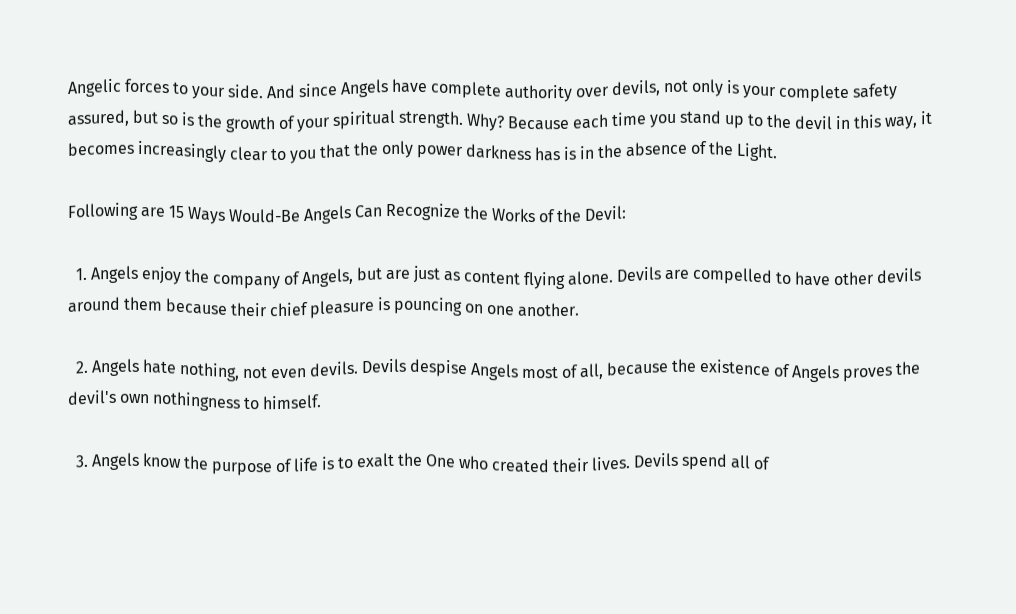Angelic forces to your side. And since Angels have complete authority over devils, not only is your complete safety assured, but so is the growth of your spiritual strength. Why? Because each time you stand up to the devil in this way, it becomes increasingly clear to you that the only power darkness has is in the absence of the Light.

Following are 15 Ways Would-Be Angels Can Recognize the Works of the Devil:

  1. Angels enjoy the company of Angels, but are just as content flying alone. Devils are compelled to have other devils around them because their chief pleasure is pouncing on one another.

  2. Angels hate nothing, not even devils. Devils despise Angels most of all, because the existence of Angels proves the devil's own nothingness to himself.

  3. Angels know the purpose of life is to exalt the One who created their lives. Devils spend all of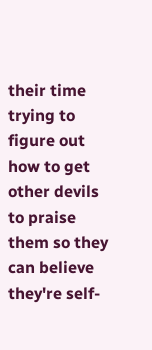their time trying to figure out how to get other devils to praise them so they can believe they're self-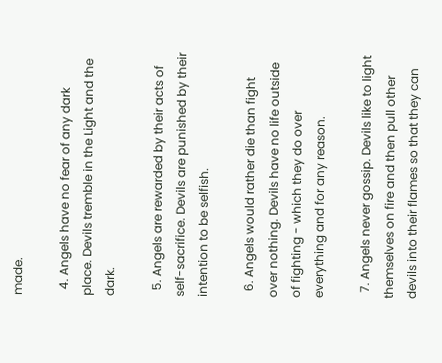made.

  4. Angels have no fear of any dark place. Devils tremble in the Light and the dark.

  5. Angels are rewarded by their acts of self-sacrifice. Devils are punished by their intention to be selfish.

  6. Angels would rather die than fight over nothing. Devils have no life outside of fighting - which they do over everything and for any reason.

  7. Angels never gossip. Devils like to light themselves on fire and then pull other devils into their flames so that they can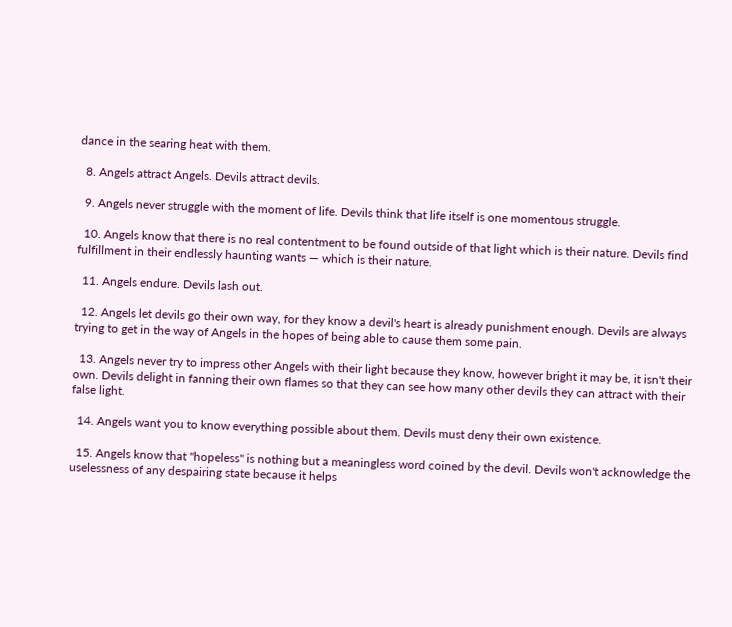dance in the searing heat with them.

  8. Angels attract Angels. Devils attract devils.

  9. Angels never struggle with the moment of life. Devils think that life itself is one momentous struggle.

  10. Angels know that there is no real contentment to be found outside of that light which is their nature. Devils find fulfillment in their endlessly haunting wants — which is their nature.

  11. Angels endure. Devils lash out.

  12. Angels let devils go their own way, for they know a devil's heart is already punishment enough. Devils are always trying to get in the way of Angels in the hopes of being able to cause them some pain.

  13. Angels never try to impress other Angels with their light because they know, however bright it may be, it isn't their own. Devils delight in fanning their own flames so that they can see how many other devils they can attract with their false light.

  14. Angels want you to know everything possible about them. Devils must deny their own existence.

  15. Angels know that "hopeless" is nothing but a meaningless word coined by the devil. Devils won't acknowledge the uselessness of any despairing state because it helps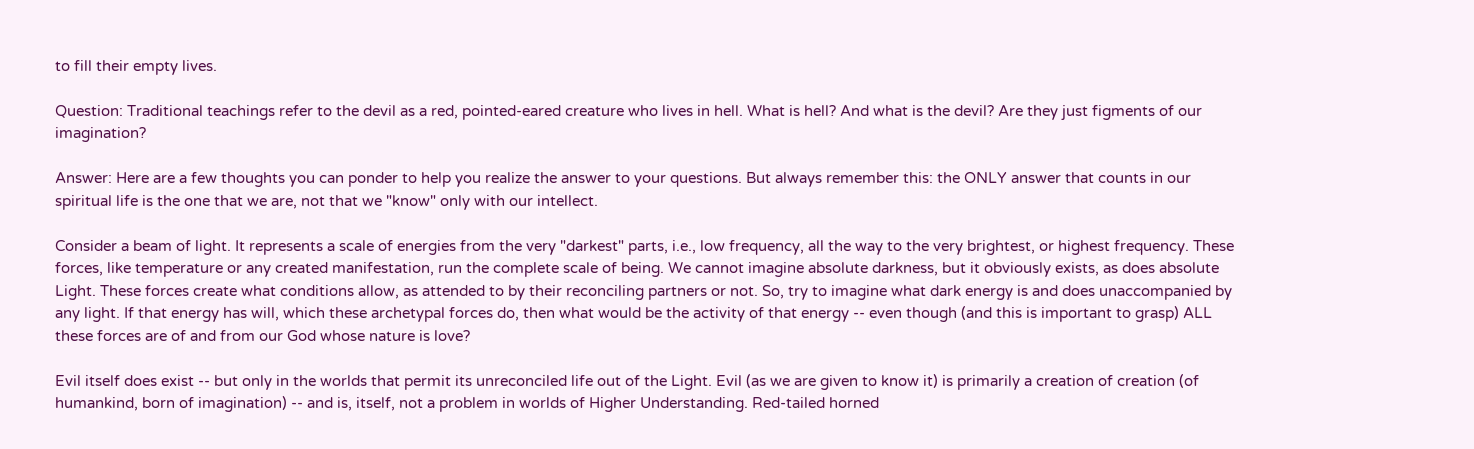to fill their empty lives.

Question: Traditional teachings refer to the devil as a red, pointed-eared creature who lives in hell. What is hell? And what is the devil? Are they just figments of our imagination?

Answer: Here are a few thoughts you can ponder to help you realize the answer to your questions. But always remember this: the ONLY answer that counts in our spiritual life is the one that we are, not that we "know" only with our intellect.

Consider a beam of light. It represents a scale of energies from the very "darkest" parts, i.e., low frequency, all the way to the very brightest, or highest frequency. These forces, like temperature or any created manifestation, run the complete scale of being. We cannot imagine absolute darkness, but it obviously exists, as does absolute Light. These forces create what conditions allow, as attended to by their reconciling partners or not. So, try to imagine what dark energy is and does unaccompanied by any light. If that energy has will, which these archetypal forces do, then what would be the activity of that energy -- even though (and this is important to grasp) ALL these forces are of and from our God whose nature is love?

Evil itself does exist -- but only in the worlds that permit its unreconciled life out of the Light. Evil (as we are given to know it) is primarily a creation of creation (of humankind, born of imagination) -- and is, itself, not a problem in worlds of Higher Understanding. Red-tailed horned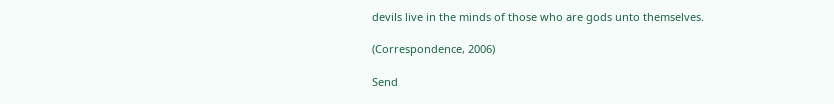devils live in the minds of those who are gods unto themselves.

(Correspondence, 2006)

Send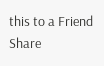this to a Friend Share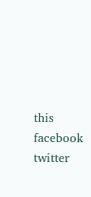this facebook twitter